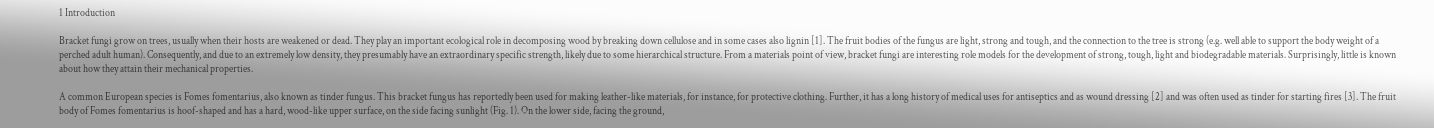1 Introduction

Bracket fungi grow on trees, usually when their hosts are weakened or dead. They play an important ecological role in decomposing wood by breaking down cellulose and in some cases also lignin [1]. The fruit bodies of the fungus are light, strong and tough, and the connection to the tree is strong (e.g. well able to support the body weight of a perched adult human). Consequently, and due to an extremely low density, they presumably have an extraordinary specific strength, likely due to some hierarchical structure. From a materials point of view, bracket fungi are interesting role models for the development of strong, tough, light and biodegradable materials. Surprisingly, little is known about how they attain their mechanical properties.

A common European species is Fomes fomentarius, also known as tinder fungus. This bracket fungus has reportedly been used for making leather-like materials, for instance, for protective clothing. Further, it has a long history of medical uses for antiseptics and as wound dressing [2] and was often used as tinder for starting fires [3]. The fruit body of Fomes fomentarius is hoof-shaped and has a hard, wood-like upper surface, on the side facing sunlight (Fig. 1). On the lower side, facing the ground,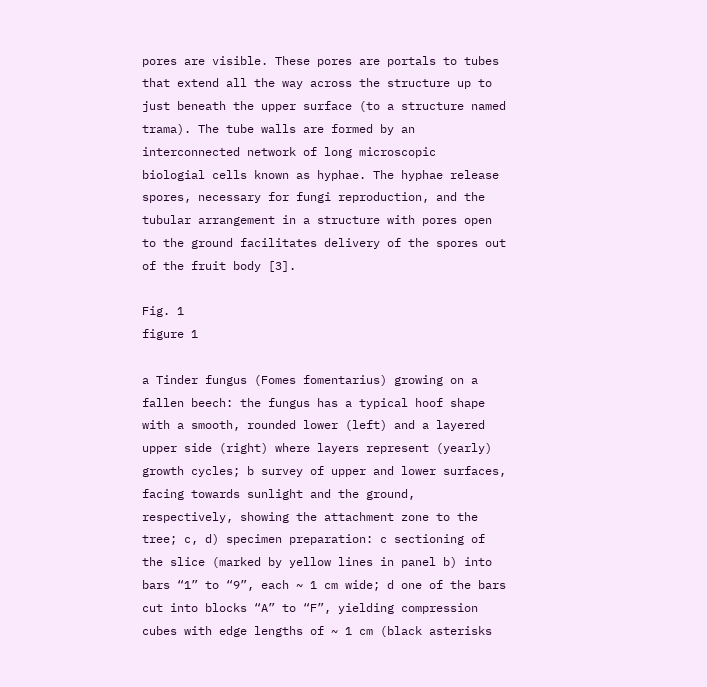pores are visible. These pores are portals to tubes that extend all the way across the structure up to just beneath the upper surface (to a structure named trama). The tube walls are formed by an interconnected network of long microscopic  biologial cells known as hyphae. The hyphae release spores, necessary for fungi reproduction, and the tubular arrangement in a structure with pores open to the ground facilitates delivery of the spores out of the fruit body [3].

Fig. 1
figure 1

a Tinder fungus (Fomes fomentarius) growing on a fallen beech: the fungus has a typical hoof shape with a smooth, rounded lower (left) and a layered upper side (right) where layers represent (yearly) growth cycles; b survey of upper and lower surfaces, facing towards sunlight and the ground, respectively, showing the attachment zone to the tree; c, d) specimen preparation: c sectioning of the slice (marked by yellow lines in panel b) into bars “1” to “9”, each ~ 1 cm wide; d one of the bars cut into blocks “A” to “F”, yielding compression cubes with edge lengths of ~ 1 cm (black asterisks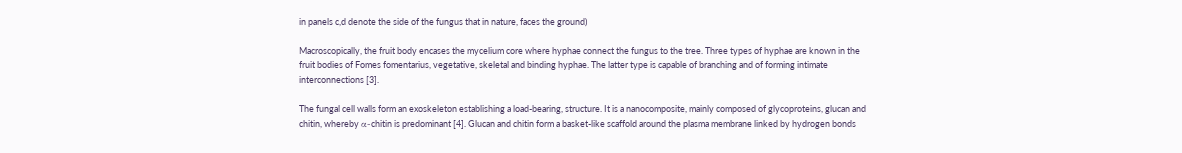in panels c,d denote the side of the fungus that in nature, faces the ground)

Macroscopically, the fruit body encases the mycelium core where hyphae connect the fungus to the tree. Three types of hyphae are known in the fruit bodies of Fomes fomentarius, vegetative, skeletal and binding hyphae. The latter type is capable of branching and of forming intimate interconnections [3].

The fungal cell walls form an exoskeleton establishing a load-bearing, structure. It is a nanocomposite, mainly composed of glycoproteins, glucan and chitin, whereby α-chitin is predominant [4]. Glucan and chitin form a basket-like scaffold around the plasma membrane linked by hydrogen bonds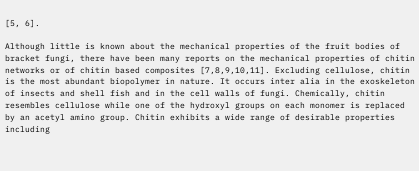[5, 6].

Although little is known about the mechanical properties of the fruit bodies of bracket fungi, there have been many reports on the mechanical properties of chitin networks or of chitin based composites [7,8,9,10,11]. Excluding cellulose, chitin is the most abundant biopolymer in nature. It occurs inter alia in the exoskeleton of insects and shell fish and in the cell walls of fungi. Chemically, chitin resembles cellulose while one of the hydroxyl groups on each monomer is replaced by an acetyl amino group. Chitin exhibits a wide range of desirable properties including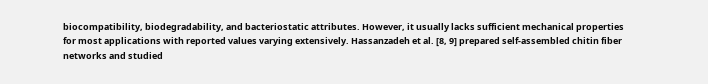biocompatibility, biodegradability, and bacteriostatic attributes. However, it usually lacks sufficient mechanical properties for most applications with reported values varying extensively. Hassanzadeh et al. [8, 9] prepared self-assembled chitin fiber networks and studied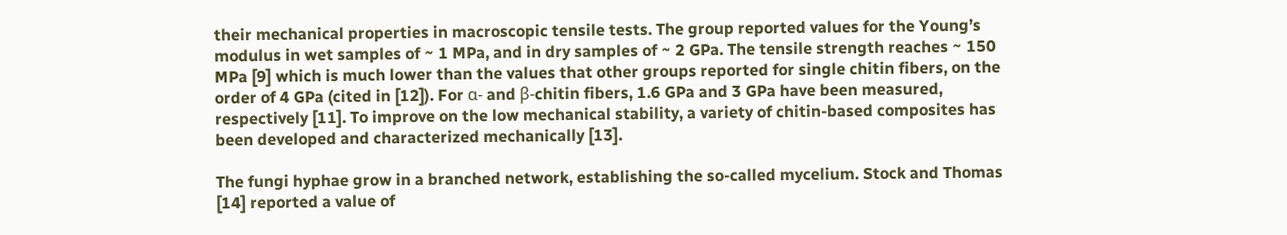their mechanical properties in macroscopic tensile tests. The group reported values for the Young’s modulus in wet samples of ~ 1 MPa, and in dry samples of ~ 2 GPa. The tensile strength reaches ~ 150 MPa [9] which is much lower than the values that other groups reported for single chitin fibers, on the order of 4 GPa (cited in [12]). For α- and β-chitin fibers, 1.6 GPa and 3 GPa have been measured, respectively [11]. To improve on the low mechanical stability, a variety of chitin-based composites has been developed and characterized mechanically [13].

The fungi hyphae grow in a branched network, establishing the so-called mycelium. Stock and Thomas [14] reported a value of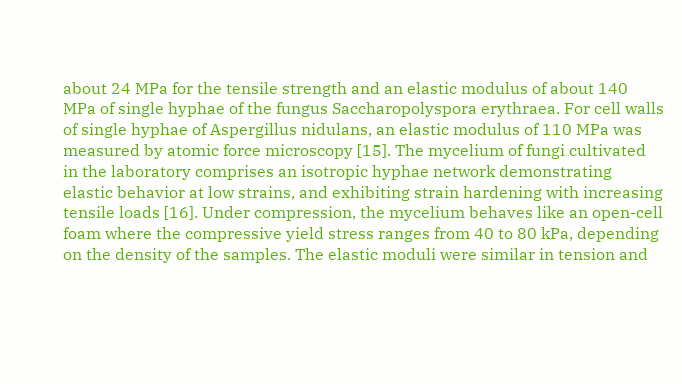about 24 MPa for the tensile strength and an elastic modulus of about 140 MPa of single hyphae of the fungus Saccharopolyspora erythraea. For cell walls of single hyphae of Aspergillus nidulans, an elastic modulus of 110 MPa was measured by atomic force microscopy [15]. The mycelium of fungi cultivated in the laboratory comprises an isotropic hyphae network demonstrating elastic behavior at low strains, and exhibiting strain hardening with increasing tensile loads [16]. Under compression, the mycelium behaves like an open-cell foam where the compressive yield stress ranges from 40 to 80 kPa, depending on the density of the samples. The elastic moduli were similar in tension and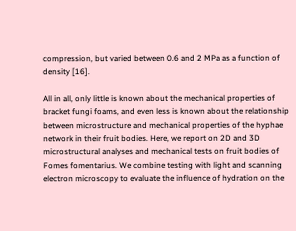compression, but varied between 0.6 and 2 MPa as a function of density [16].

All in all, only little is known about the mechanical properties of bracket fungi foams, and even less is known about the relationship between microstructure and mechanical properties of the hyphae network in their fruit bodies. Here, we report on 2D and 3D microstructural analyses and mechanical tests on fruit bodies of Fomes fomentarius. We combine testing with light and scanning electron microscopy to evaluate the influence of hydration on the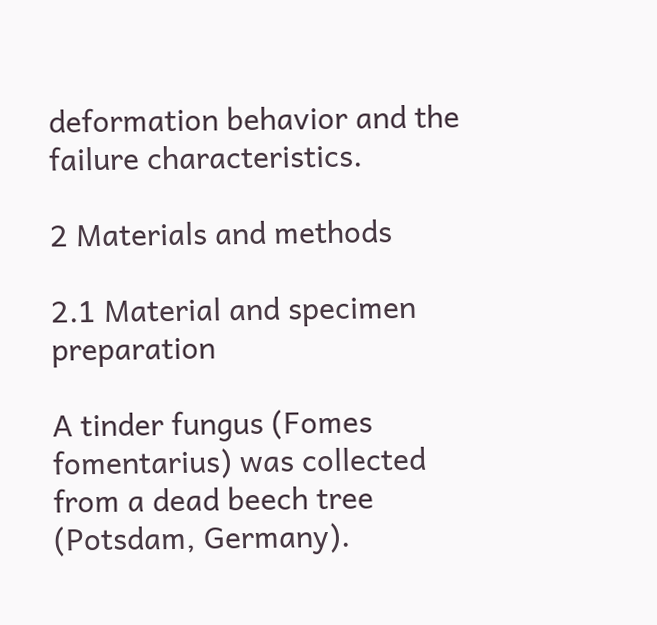deformation behavior and the failure characteristics.

2 Materials and methods

2.1 Material and specimen preparation

A tinder fungus (Fomes fomentarius) was collected from a dead beech tree (Potsdam, Germany).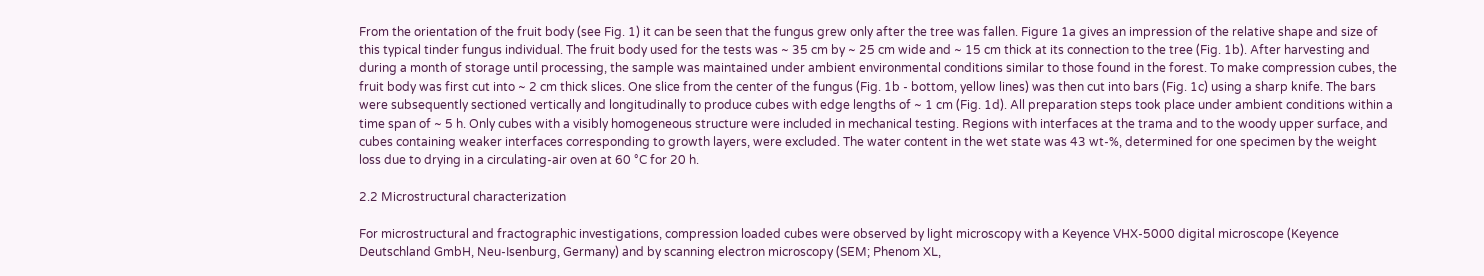From the orientation of the fruit body (see Fig. 1) it can be seen that the fungus grew only after the tree was fallen. Figure 1a gives an impression of the relative shape and size of this typical tinder fungus individual. The fruit body used for the tests was ~ 35 cm by ~ 25 cm wide and ~ 15 cm thick at its connection to the tree (Fig. 1b). After harvesting and during a month of storage until processing, the sample was maintained under ambient environmental conditions similar to those found in the forest. To make compression cubes, the fruit body was first cut into ~ 2 cm thick slices. One slice from the center of the fungus (Fig. 1b - bottom, yellow lines) was then cut into bars (Fig. 1c) using a sharp knife. The bars were subsequently sectioned vertically and longitudinally to produce cubes with edge lengths of ~ 1 cm (Fig. 1d). All preparation steps took place under ambient conditions within a time span of ~ 5 h. Only cubes with a visibly homogeneous structure were included in mechanical testing. Regions with interfaces at the trama and to the woody upper surface, and cubes containing weaker interfaces corresponding to growth layers, were excluded. The water content in the wet state was 43 wt-%, determined for one specimen by the weight loss due to drying in a circulating-air oven at 60 °C for 20 h.

2.2 Microstructural characterization

For microstructural and fractographic investigations, compression loaded cubes were observed by light microscopy with a Keyence VHX-5000 digital microscope (Keyence Deutschland GmbH, Neu-Isenburg, Germany) and by scanning electron microscopy (SEM; Phenom XL,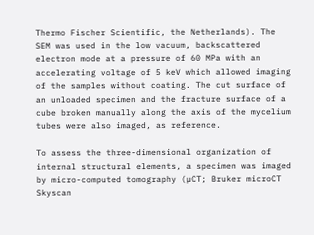Thermo Fischer Scientific, the Netherlands). The SEM was used in the low vacuum, backscattered electron mode at a pressure of 60 MPa with an accelerating voltage of 5 keV which allowed imaging of the samples without coating. The cut surface of an unloaded specimen and the fracture surface of a cube broken manually along the axis of the mycelium tubes were also imaged, as reference.

To assess the three-dimensional organization of internal structural elements, a specimen was imaged by micro-computed tomography (µCT; Bruker microCT Skyscan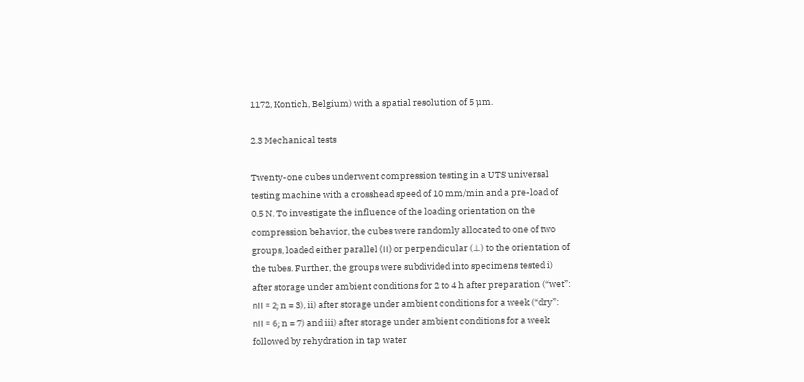1172, Kontich, Belgium) with a spatial resolution of 5 µm.

2.3 Mechanical tests

Twenty-one cubes underwent compression testing in a UTS universal testing machine with a crosshead speed of 10 mm/min and a pre-load of 0.5 N. To investigate the influence of the loading orientation on the compression behavior, the cubes were randomly allocated to one of two groups, loaded either parallel (ΙΙ) or perpendicular (⊥) to the orientation of the tubes. Further, the groups were subdivided into specimens tested i) after storage under ambient conditions for 2 to 4 h after preparation (“wet”: nΙΙ = 2; n = 3), ii) after storage under ambient conditions for a week (“dry”: nΙΙ = 6; n = 7) and iii) after storage under ambient conditions for a week followed by rehydration in tap water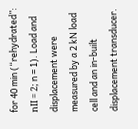for 40 min (“rehydrated”: nΙΙ = 2; n = 1). Load and displacement were measured by a 2 kN load cell and an in-built displacement transducer.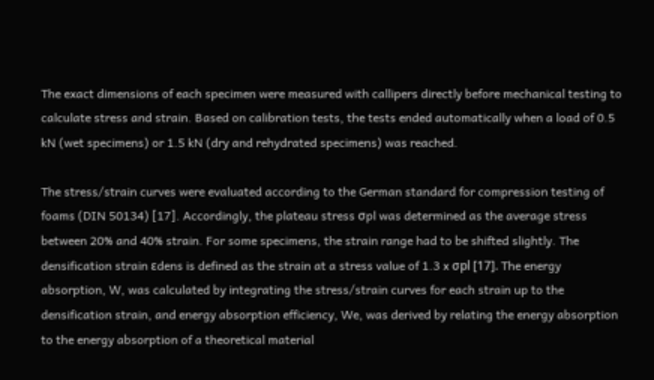The exact dimensions of each specimen were measured with callipers directly before mechanical testing to calculate stress and strain. Based on calibration tests, the tests ended automatically when a load of 0.5 kN (wet specimens) or 1.5 kN (dry and rehydrated specimens) was reached.

The stress/strain curves were evaluated according to the German standard for compression testing of foams (DIN 50134) [17]. Accordingly, the plateau stress σpl was determined as the average stress between 20% and 40% strain. For some specimens, the strain range had to be shifted slightly. The densification strain εdens is defined as the strain at a stress value of 1.3 x σpl [17]. The energy absorption, W, was calculated by integrating the stress/strain curves for each strain up to the densification strain, and energy absorption efficiency, We, was derived by relating the energy absorption to the energy absorption of a theoretical material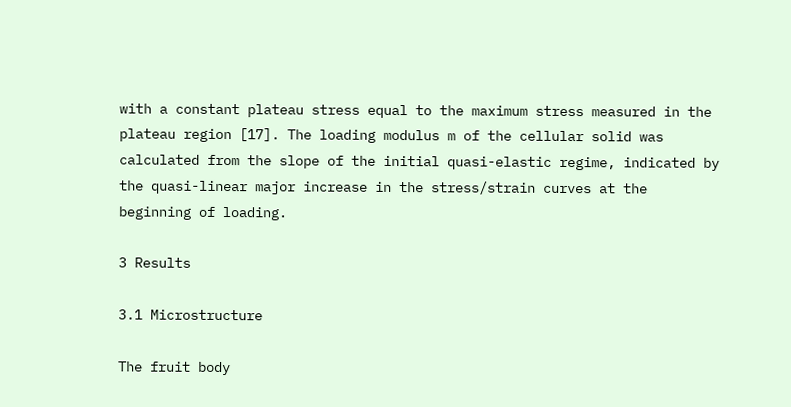with a constant plateau stress equal to the maximum stress measured in the plateau region [17]. The loading modulus m of the cellular solid was calculated from the slope of the initial quasi-elastic regime, indicated by the quasi-linear major increase in the stress/strain curves at the beginning of loading.

3 Results

3.1 Microstructure

The fruit body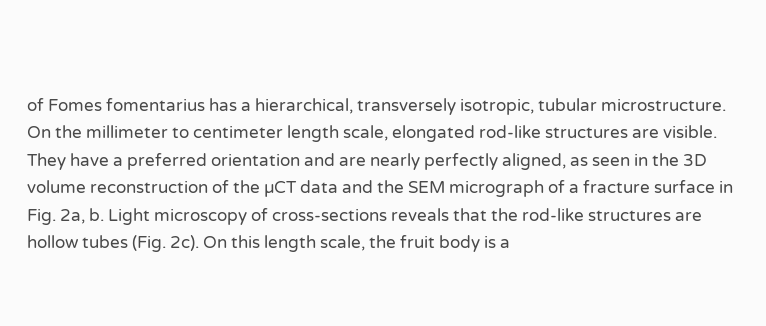of Fomes fomentarius has a hierarchical, transversely isotropic, tubular microstructure. On the millimeter to centimeter length scale, elongated rod-like structures are visible. They have a preferred orientation and are nearly perfectly aligned, as seen in the 3D volume reconstruction of the µCT data and the SEM micrograph of a fracture surface in Fig. 2a, b. Light microscopy of cross-sections reveals that the rod-like structures are hollow tubes (Fig. 2c). On this length scale, the fruit body is a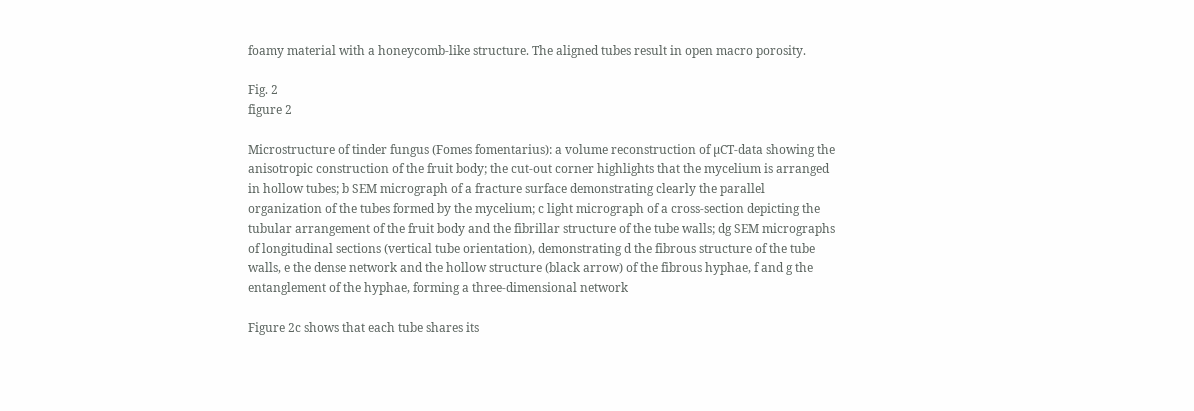foamy material with a honeycomb-like structure. The aligned tubes result in open macro porosity.

Fig. 2
figure 2

Microstructure of tinder fungus (Fomes fomentarius): a volume reconstruction of µCT-data showing the anisotropic construction of the fruit body; the cut-out corner highlights that the mycelium is arranged in hollow tubes; b SEM micrograph of a fracture surface demonstrating clearly the parallel organization of the tubes formed by the mycelium; c light micrograph of a cross-section depicting the tubular arrangement of the fruit body and the fibrillar structure of the tube walls; dg SEM micrographs of longitudinal sections (vertical tube orientation), demonstrating d the fibrous structure of the tube walls, e the dense network and the hollow structure (black arrow) of the fibrous hyphae, f and g the entanglement of the hyphae, forming a three-dimensional network

Figure 2c shows that each tube shares its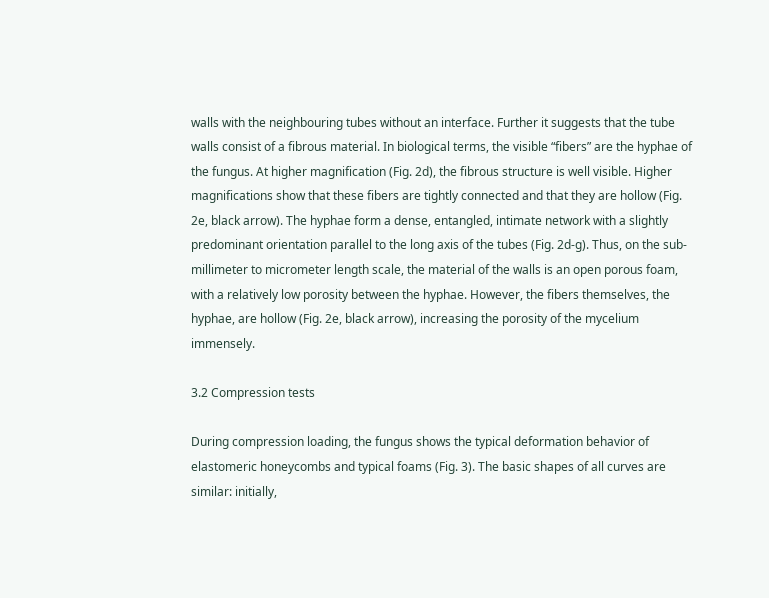walls with the neighbouring tubes without an interface. Further it suggests that the tube walls consist of a fibrous material. In biological terms, the visible “fibers” are the hyphae of the fungus. At higher magnification (Fig. 2d), the fibrous structure is well visible. Higher magnifications show that these fibers are tightly connected and that they are hollow (Fig. 2e, black arrow). The hyphae form a dense, entangled, intimate network with a slightly predominant orientation parallel to the long axis of the tubes (Fig. 2d-g). Thus, on the sub-millimeter to micrometer length scale, the material of the walls is an open porous foam, with a relatively low porosity between the hyphae. However, the fibers themselves, the hyphae, are hollow (Fig. 2e, black arrow), increasing the porosity of the mycelium immensely.

3.2 Compression tests

During compression loading, the fungus shows the typical deformation behavior of elastomeric honeycombs and typical foams (Fig. 3). The basic shapes of all curves are similar: initially,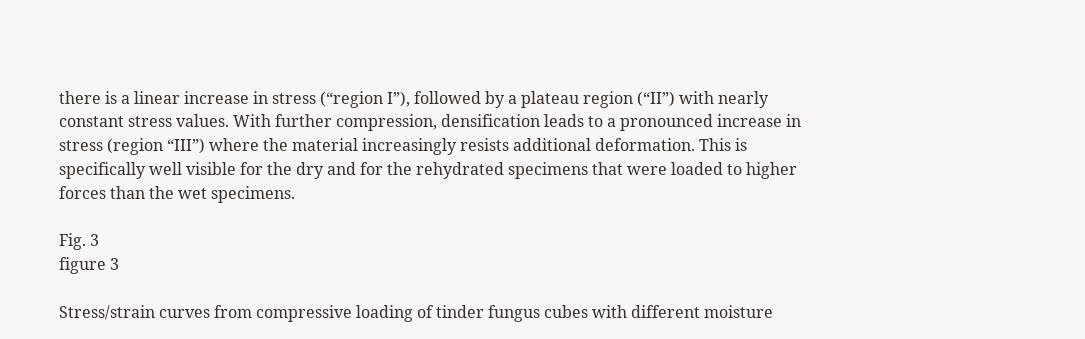there is a linear increase in stress (“region I”), followed by a plateau region (“II”) with nearly constant stress values. With further compression, densification leads to a pronounced increase in stress (region “III”) where the material increasingly resists additional deformation. This is specifically well visible for the dry and for the rehydrated specimens that were loaded to higher forces than the wet specimens.

Fig. 3
figure 3

Stress/strain curves from compressive loading of tinder fungus cubes with different moisture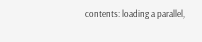contents: loading a parallel,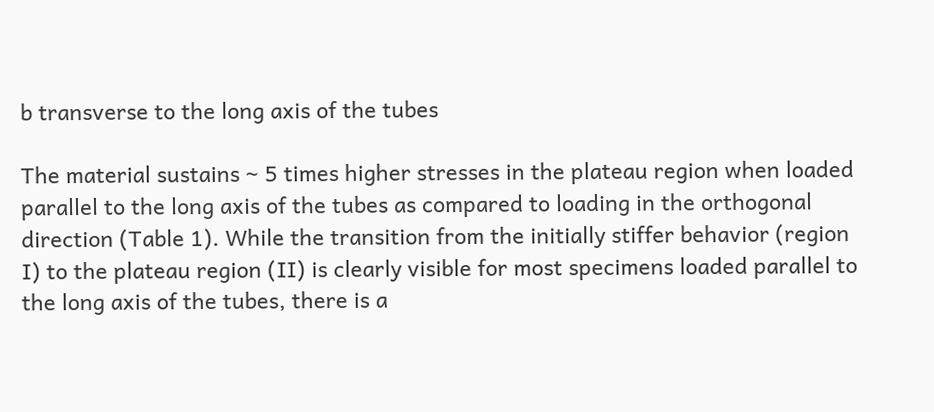b transverse to the long axis of the tubes

The material sustains ~ 5 times higher stresses in the plateau region when loaded parallel to the long axis of the tubes as compared to loading in the orthogonal direction (Table 1). While the transition from the initially stiffer behavior (region I) to the plateau region (II) is clearly visible for most specimens loaded parallel to the long axis of the tubes, there is a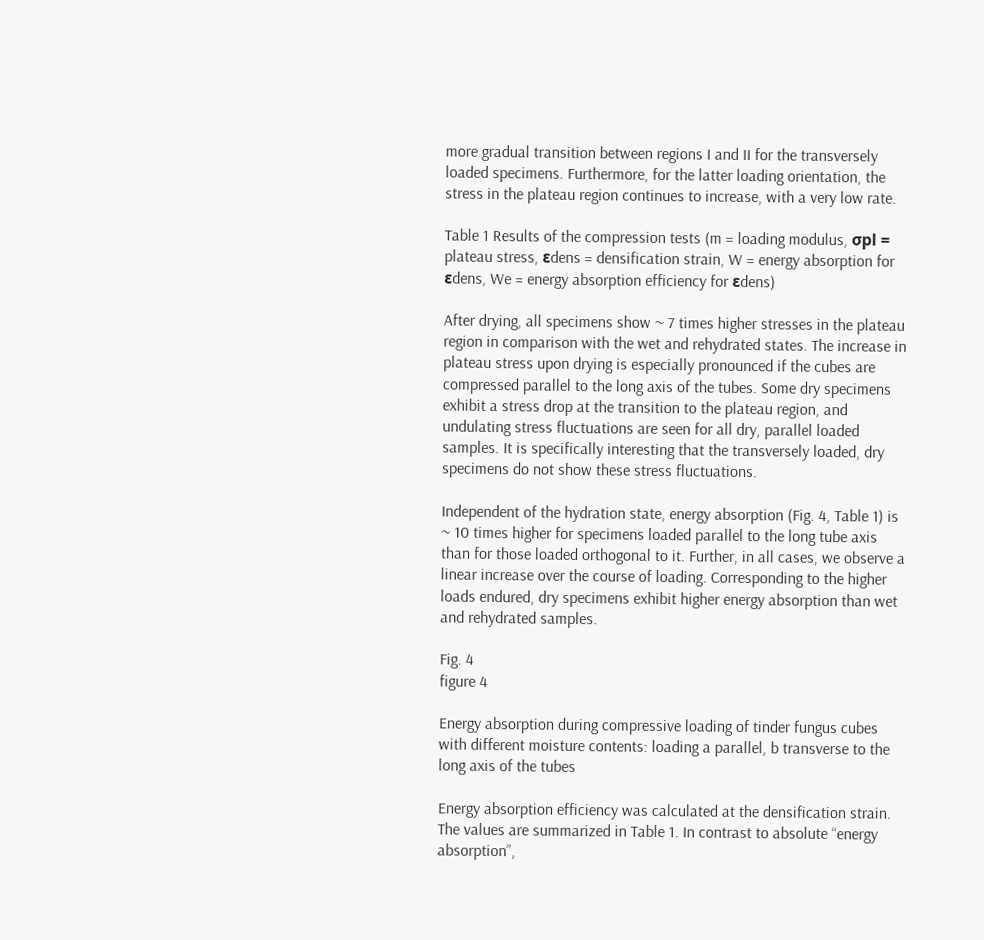more gradual transition between regions I and II for the transversely loaded specimens. Furthermore, for the latter loading orientation, the stress in the plateau region continues to increase, with a very low rate.

Table 1 Results of the compression tests (m = loading modulus, σpl = plateau stress, εdens = densification strain, W = energy absorption for εdens, We = energy absorption efficiency for εdens)

After drying, all specimens show ~ 7 times higher stresses in the plateau region in comparison with the wet and rehydrated states. The increase in plateau stress upon drying is especially pronounced if the cubes are compressed parallel to the long axis of the tubes. Some dry specimens exhibit a stress drop at the transition to the plateau region, and undulating stress fluctuations are seen for all dry, parallel loaded samples. It is specifically interesting that the transversely loaded, dry specimens do not show these stress fluctuations.

Independent of the hydration state, energy absorption (Fig. 4, Table 1) is ~ 10 times higher for specimens loaded parallel to the long tube axis than for those loaded orthogonal to it. Further, in all cases, we observe a linear increase over the course of loading. Corresponding to the higher loads endured, dry specimens exhibit higher energy absorption than wet and rehydrated samples.

Fig. 4
figure 4

Energy absorption during compressive loading of tinder fungus cubes with different moisture contents: loading a parallel, b transverse to the long axis of the tubes

Energy absorption efficiency was calculated at the densification strain. The values are summarized in Table 1. In contrast to absolute “energy absorption”,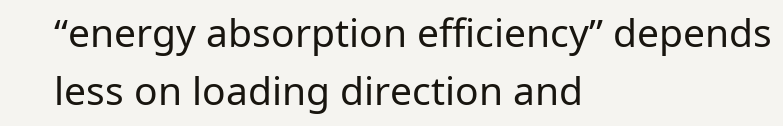“energy absorption efficiency” depends less on loading direction and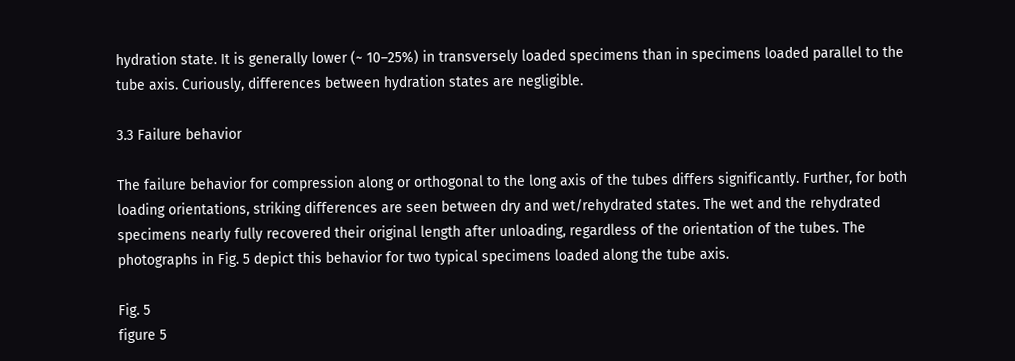hydration state. It is generally lower (~ 10–25%) in transversely loaded specimens than in specimens loaded parallel to the tube axis. Curiously, differences between hydration states are negligible.

3.3 Failure behavior

The failure behavior for compression along or orthogonal to the long axis of the tubes differs significantly. Further, for both loading orientations, striking differences are seen between dry and wet/rehydrated states. The wet and the rehydrated specimens nearly fully recovered their original length after unloading, regardless of the orientation of the tubes. The photographs in Fig. 5 depict this behavior for two typical specimens loaded along the tube axis.

Fig. 5
figure 5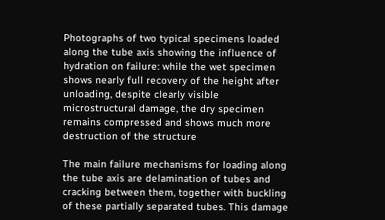Photographs of two typical specimens loaded along the tube axis showing the influence of hydration on failure: while the wet specimen shows nearly full recovery of the height after unloading, despite clearly visible microstructural damage, the dry specimen remains compressed and shows much more destruction of the structure

The main failure mechanisms for loading along the tube axis are delamination of tubes and cracking between them, together with buckling of these partially separated tubes. This damage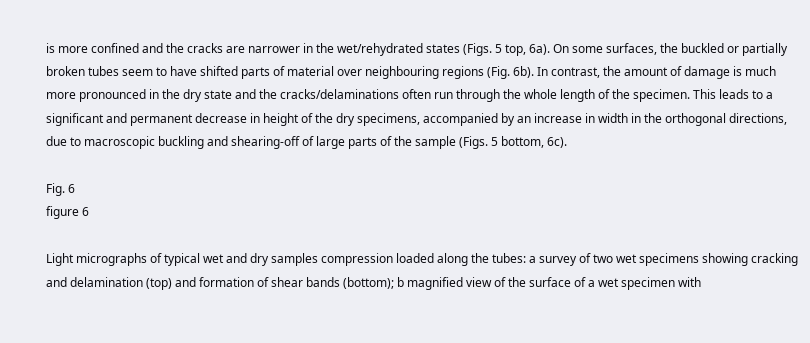is more confined and the cracks are narrower in the wet/rehydrated states (Figs. 5 top, 6a). On some surfaces, the buckled or partially broken tubes seem to have shifted parts of material over neighbouring regions (Fig. 6b). In contrast, the amount of damage is much more pronounced in the dry state and the cracks/delaminations often run through the whole length of the specimen. This leads to a significant and permanent decrease in height of the dry specimens, accompanied by an increase in width in the orthogonal directions, due to macroscopic buckling and shearing-off of large parts of the sample (Figs. 5 bottom, 6c).

Fig. 6
figure 6

Light micrographs of typical wet and dry samples compression loaded along the tubes: a survey of two wet specimens showing cracking and delamination (top) and formation of shear bands (bottom); b magnified view of the surface of a wet specimen with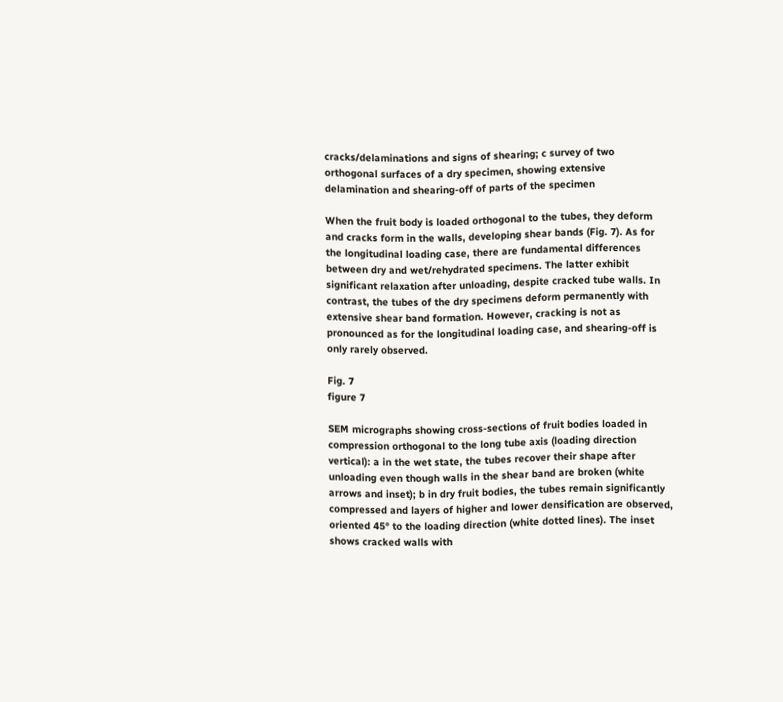cracks/delaminations and signs of shearing; c survey of two orthogonal surfaces of a dry specimen, showing extensive delamination and shearing-off of parts of the specimen

When the fruit body is loaded orthogonal to the tubes, they deform and cracks form in the walls, developing shear bands (Fig. 7). As for the longitudinal loading case, there are fundamental differences between dry and wet/rehydrated specimens. The latter exhibit significant relaxation after unloading, despite cracked tube walls. In contrast, the tubes of the dry specimens deform permanently with extensive shear band formation. However, cracking is not as pronounced as for the longitudinal loading case, and shearing-off is only rarely observed.

Fig. 7
figure 7

SEM micrographs showing cross-sections of fruit bodies loaded in compression orthogonal to the long tube axis (loading direction vertical): a in the wet state, the tubes recover their shape after unloading even though walls in the shear band are broken (white arrows and inset); b in dry fruit bodies, the tubes remain significantly compressed and layers of higher and lower densification are observed, oriented 45° to the loading direction (white dotted lines). The inset shows cracked walls with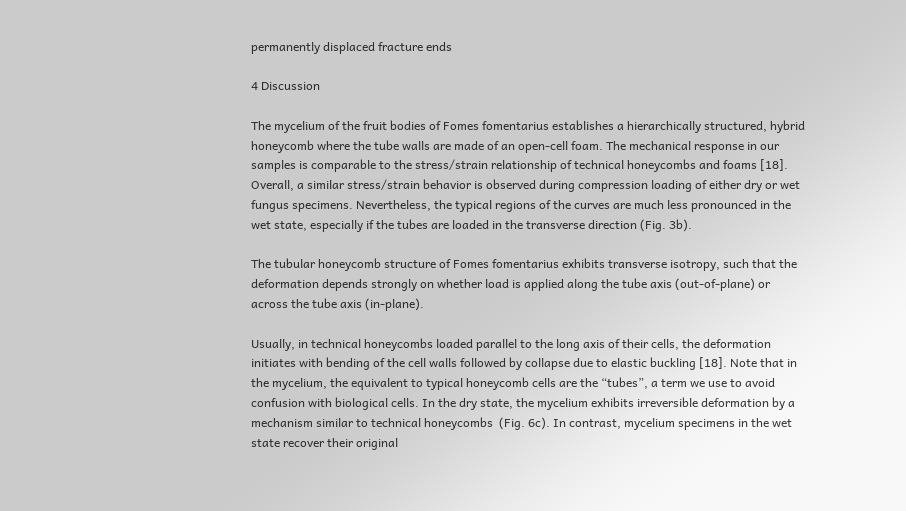permanently displaced fracture ends

4 Discussion

The mycelium of the fruit bodies of Fomes fomentarius establishes a hierarchically structured, hybrid honeycomb where the tube walls are made of an open-cell foam. The mechanical response in our samples is comparable to the stress/strain relationship of technical honeycombs and foams [18]. Overall, a similar stress/strain behavior is observed during compression loading of either dry or wet fungus specimens. Nevertheless, the typical regions of the curves are much less pronounced in the wet state, especially if the tubes are loaded in the transverse direction (Fig. 3b).

The tubular honeycomb structure of Fomes fomentarius exhibits transverse isotropy, such that the deformation depends strongly on whether load is applied along the tube axis (out-of-plane) or across the tube axis (in-plane).

Usually, in technical honeycombs loaded parallel to the long axis of their cells, the deformation initiates with bending of the cell walls followed by collapse due to elastic buckling [18]. Note that in the mycelium, the equivalent to typical honeycomb cells are the “tubes”, a term we use to avoid confusion with biological cells. In the dry state, the mycelium exhibits irreversible deformation by a mechanism similar to technical honeycombs  (Fig. 6c). In contrast, mycelium specimens in the wet state recover their original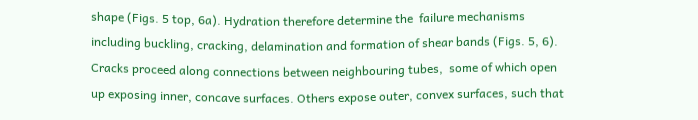shape (Figs. 5 top, 6a). Hydration therefore determine the  failure mechanisms including buckling, cracking, delamination and formation of shear bands (Figs. 5, 6). Cracks proceed along connections between neighbouring tubes,  some of which open up exposing inner, concave surfaces. Others expose outer, convex surfaces, such that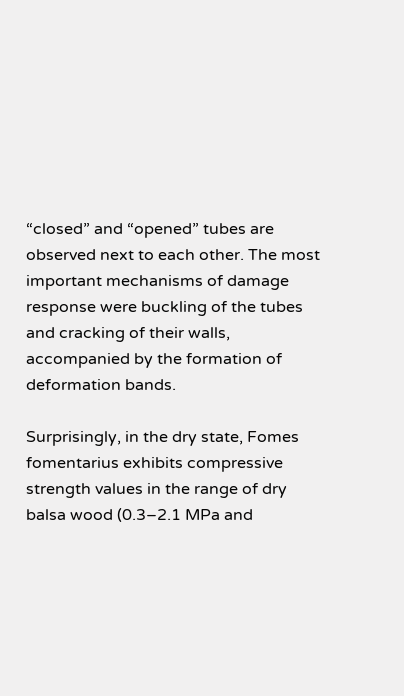“closed” and “opened” tubes are observed next to each other. The most important mechanisms of damage response were buckling of the tubes and cracking of their walls, accompanied by the formation of deformation bands.

Surprisingly, in the dry state, Fomes fomentarius exhibits compressive strength values in the range of dry balsa wood (0.3–2.1 MPa and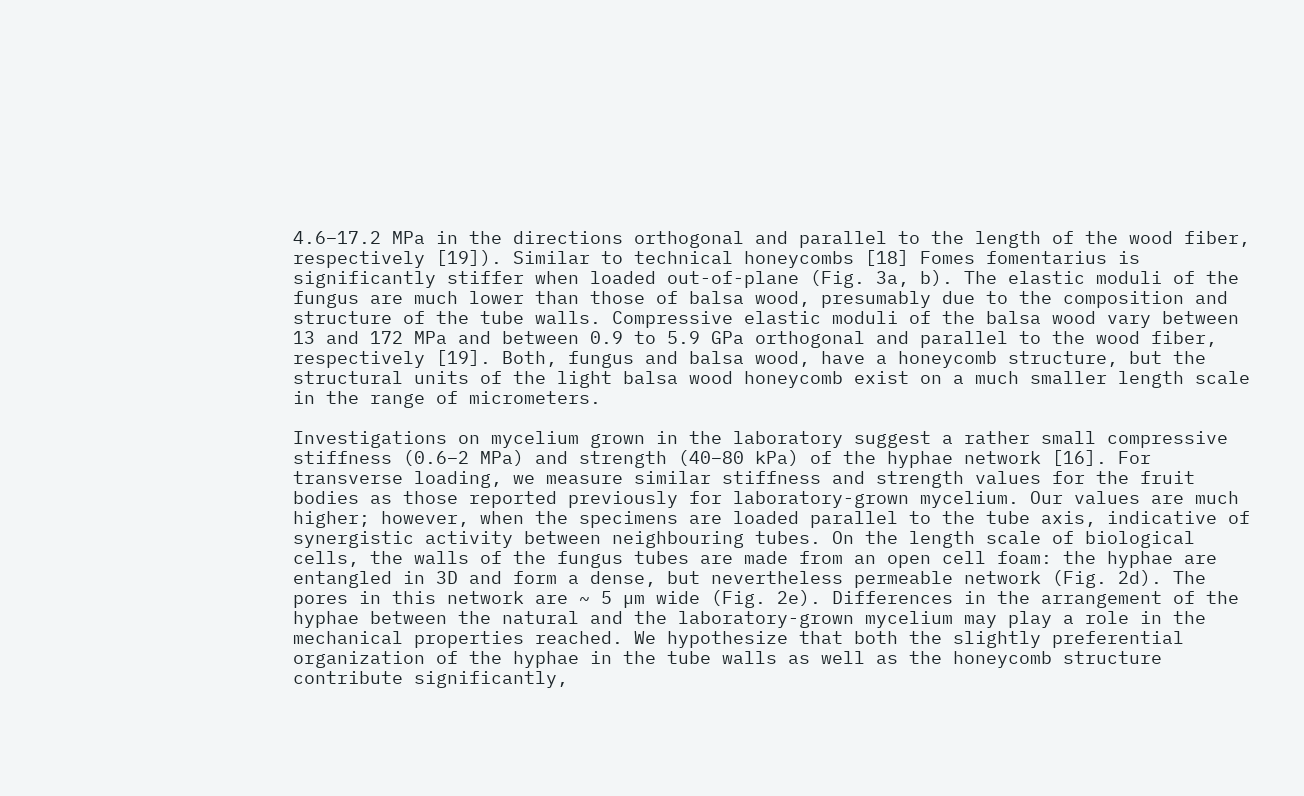4.6–17.2 MPa in the directions orthogonal and parallel to the length of the wood fiber, respectively [19]). Similar to technical honeycombs [18] Fomes fomentarius is significantly stiffer when loaded out-of-plane (Fig. 3a, b). The elastic moduli of the fungus are much lower than those of balsa wood, presumably due to the composition and structure of the tube walls. Compressive elastic moduli of the balsa wood vary between 13 and 172 MPa and between 0.9 to 5.9 GPa orthogonal and parallel to the wood fiber, respectively [19]. Both, fungus and balsa wood, have a honeycomb structure, but the structural units of the light balsa wood honeycomb exist on a much smaller length scale in the range of micrometers.

Investigations on mycelium grown in the laboratory suggest a rather small compressive stiffness (0.6–2 MPa) and strength (40–80 kPa) of the hyphae network [16]. For transverse loading, we measure similar stiffness and strength values for the fruit bodies as those reported previously for laboratory-grown mycelium. Our values are much higher; however, when the specimens are loaded parallel to the tube axis, indicative of synergistic activity between neighbouring tubes. On the length scale of biological cells, the walls of the fungus tubes are made from an open cell foam: the hyphae are entangled in 3D and form a dense, but nevertheless permeable network (Fig. 2d). The pores in this network are ~ 5 µm wide (Fig. 2e). Differences in the arrangement of the hyphae between the natural and the laboratory-grown mycelium may play a role in the mechanical properties reached. We hypothesize that both the slightly preferential organization of the hyphae in the tube walls as well as the honeycomb structure contribute significantly,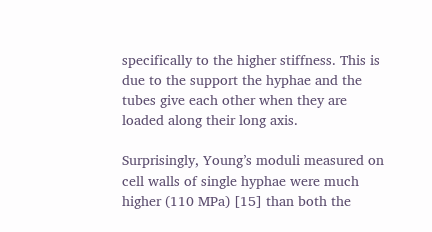specifically to the higher stiffness. This is due to the support the hyphae and the tubes give each other when they are loaded along their long axis.

Surprisingly, Young’s moduli measured on cell walls of single hyphae were much higher (110 MPa) [15] than both the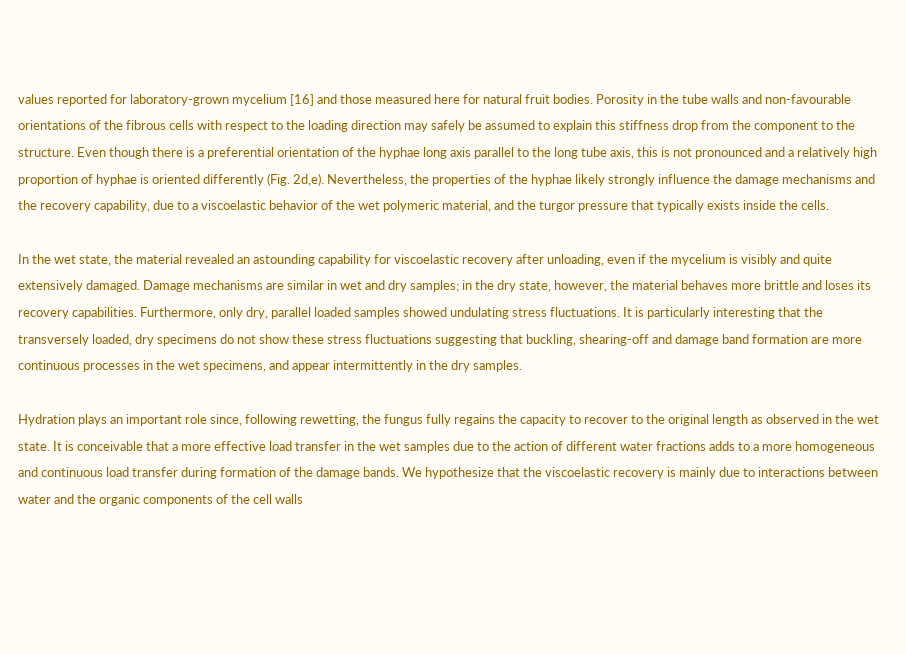values reported for laboratory-grown mycelium [16] and those measured here for natural fruit bodies. Porosity in the tube walls and non-favourable orientations of the fibrous cells with respect to the loading direction may safely be assumed to explain this stiffness drop from the component to the structure. Even though there is a preferential orientation of the hyphae long axis parallel to the long tube axis, this is not pronounced and a relatively high proportion of hyphae is oriented differently (Fig. 2d,e). Nevertheless, the properties of the hyphae likely strongly influence the damage mechanisms and the recovery capability, due to a viscoelastic behavior of the wet polymeric material, and the turgor pressure that typically exists inside the cells.

In the wet state, the material revealed an astounding capability for viscoelastic recovery after unloading, even if the mycelium is visibly and quite extensively damaged. Damage mechanisms are similar in wet and dry samples; in the dry state, however, the material behaves more brittle and loses its recovery capabilities. Furthermore, only dry, parallel loaded samples showed undulating stress fluctuations. It is particularly interesting that the transversely loaded, dry specimens do not show these stress fluctuations suggesting that buckling, shearing-off and damage band formation are more continuous processes in the wet specimens, and appear intermittently in the dry samples.

Hydration plays an important role since, following rewetting, the fungus fully regains the capacity to recover to the original length as observed in the wet state. It is conceivable that a more effective load transfer in the wet samples due to the action of different water fractions adds to a more homogeneous and continuous load transfer during formation of the damage bands. We hypothesize that the viscoelastic recovery is mainly due to interactions between water and the organic components of the cell walls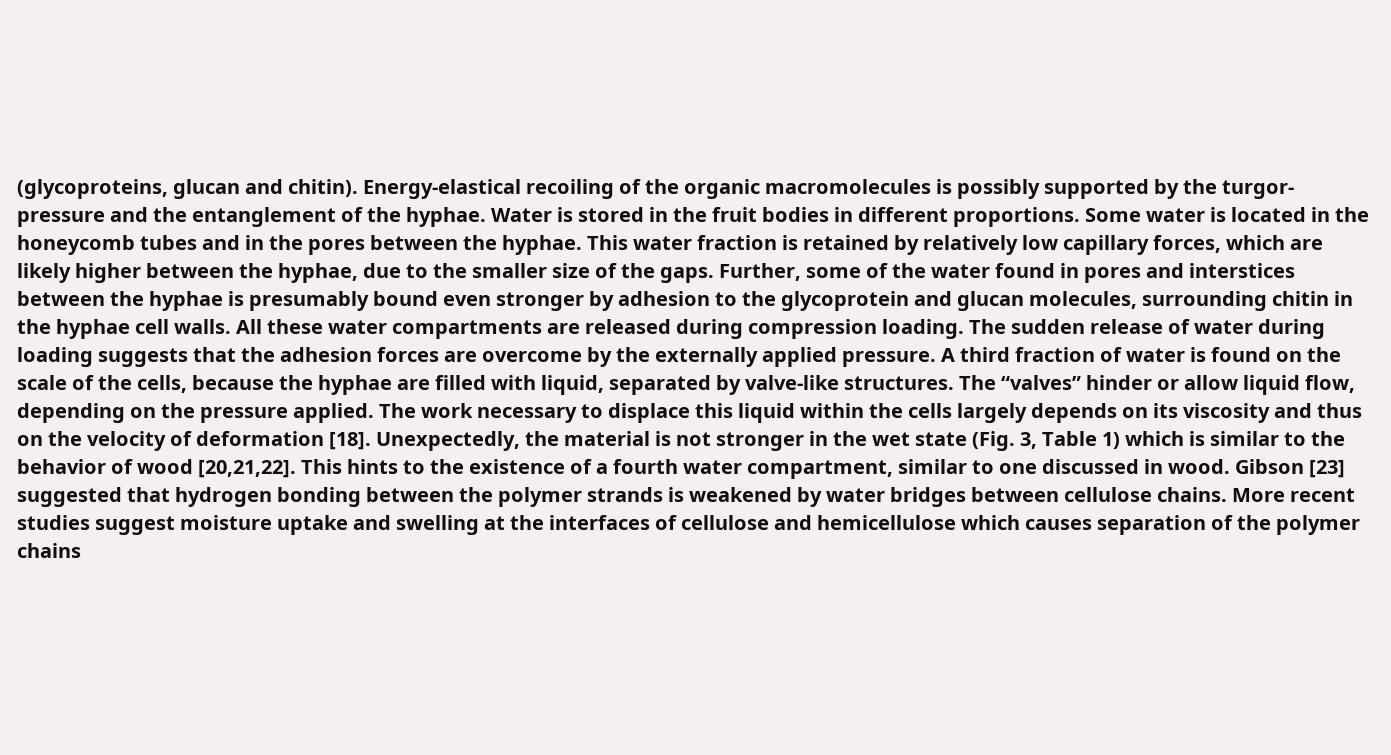(glycoproteins, glucan and chitin). Energy-elastical recoiling of the organic macromolecules is possibly supported by the turgor-pressure and the entanglement of the hyphae. Water is stored in the fruit bodies in different proportions. Some water is located in the honeycomb tubes and in the pores between the hyphae. This water fraction is retained by relatively low capillary forces, which are likely higher between the hyphae, due to the smaller size of the gaps. Further, some of the water found in pores and interstices between the hyphae is presumably bound even stronger by adhesion to the glycoprotein and glucan molecules, surrounding chitin in the hyphae cell walls. All these water compartments are released during compression loading. The sudden release of water during loading suggests that the adhesion forces are overcome by the externally applied pressure. A third fraction of water is found on the scale of the cells, because the hyphae are filled with liquid, separated by valve-like structures. The “valves” hinder or allow liquid flow, depending on the pressure applied. The work necessary to displace this liquid within the cells largely depends on its viscosity and thus on the velocity of deformation [18]. Unexpectedly, the material is not stronger in the wet state (Fig. 3, Table 1) which is similar to the behavior of wood [20,21,22]. This hints to the existence of a fourth water compartment, similar to one discussed in wood. Gibson [23] suggested that hydrogen bonding between the polymer strands is weakened by water bridges between cellulose chains. More recent studies suggest moisture uptake and swelling at the interfaces of cellulose and hemicellulose which causes separation of the polymer chains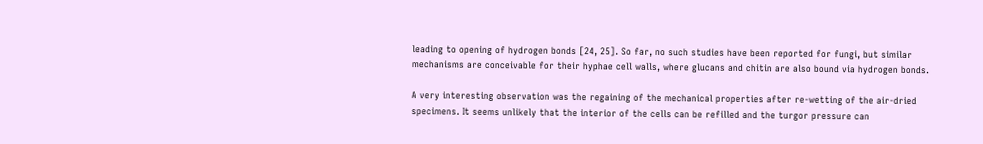leading to opening of hydrogen bonds [24, 25]. So far, no such studies have been reported for fungi, but similar mechanisms are conceivable for their hyphae cell walls, where glucans and chitin are also bound via hydrogen bonds.

A very interesting observation was the regaining of the mechanical properties after re-wetting of the air-dried specimens. It seems unlikely that the interior of the cells can be refilled and the turgor pressure can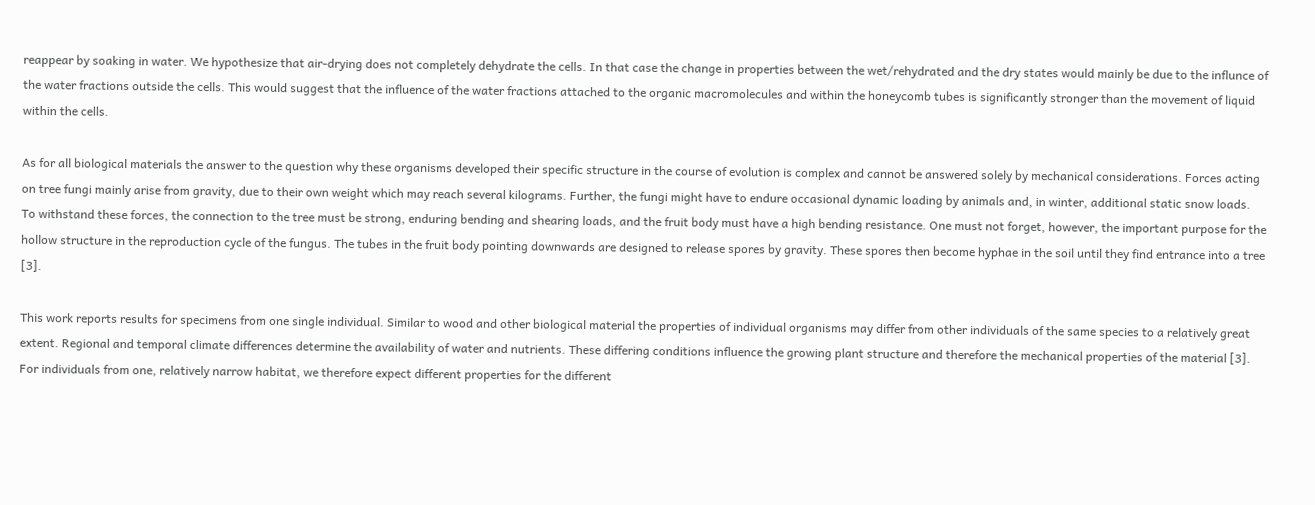reappear by soaking in water. We hypothesize that air-drying does not completely dehydrate the cells. In that case the change in properties between the wet/rehydrated and the dry states would mainly be due to the influnce of the water fractions outside the cells. This would suggest that the influence of the water fractions attached to the organic macromolecules and within the honeycomb tubes is significantly stronger than the movement of liquid within the cells.

As for all biological materials the answer to the question why these organisms developed their specific structure in the course of evolution is complex and cannot be answered solely by mechanical considerations. Forces acting on tree fungi mainly arise from gravity, due to their own weight which may reach several kilograms. Further, the fungi might have to endure occasional dynamic loading by animals and, in winter, additional static snow loads. To withstand these forces, the connection to the tree must be strong, enduring bending and shearing loads, and the fruit body must have a high bending resistance. One must not forget, however, the important purpose for the hollow structure in the reproduction cycle of the fungus. The tubes in the fruit body pointing downwards are designed to release spores by gravity. These spores then become hyphae in the soil until they find entrance into a tree [3].

This work reports results for specimens from one single individual. Similar to wood and other biological material the properties of individual organisms may differ from other individuals of the same species to a relatively great extent. Regional and temporal climate differences determine the availability of water and nutrients. These differing conditions influence the growing plant structure and therefore the mechanical properties of the material [3]. For individuals from one, relatively narrow habitat, we therefore expect different properties for the different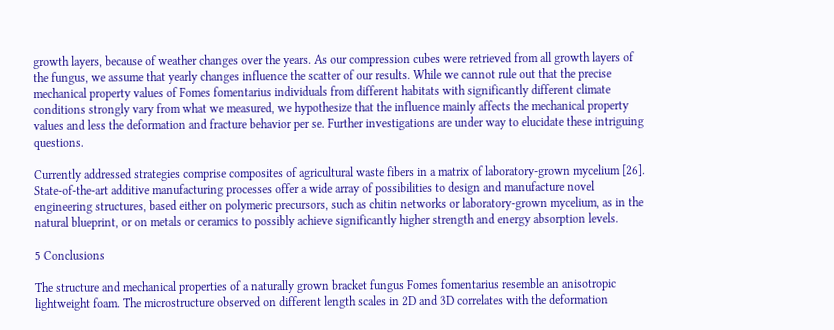growth layers, because of weather changes over the years. As our compression cubes were retrieved from all growth layers of the fungus, we assume that yearly changes influence the scatter of our results. While we cannot rule out that the precise mechanical property values of Fomes fomentarius individuals from different habitats with significantly different climate conditions strongly vary from what we measured, we hypothesize that the influence mainly affects the mechanical property values and less the deformation and fracture behavior per se. Further investigations are under way to elucidate these intriguing questions.

Currently addressed strategies comprise composites of agricultural waste fibers in a matrix of laboratory-grown mycelium [26]. State-of-the-art additive manufacturing processes offer a wide array of possibilities to design and manufacture novel engineering structures, based either on polymeric precursors, such as chitin networks or laboratory-grown mycelium, as in the natural blueprint, or on metals or ceramics to possibly achieve significantly higher strength and energy absorption levels.

5 Conclusions

The structure and mechanical properties of a naturally grown bracket fungus Fomes fomentarius resemble an anisotropic lightweight foam. The microstructure observed on different length scales in 2D and 3D correlates with the deformation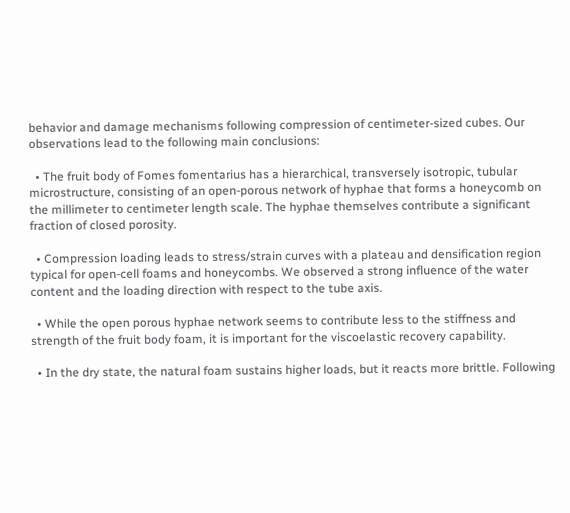behavior and damage mechanisms following compression of centimeter-sized cubes. Our observations lead to the following main conclusions:

  • The fruit body of Fomes fomentarius has a hierarchical, transversely isotropic, tubular microstructure, consisting of an open-porous network of hyphae that forms a honeycomb on the millimeter to centimeter length scale. The hyphae themselves contribute a significant fraction of closed porosity.

  • Compression loading leads to stress/strain curves with a plateau and densification region typical for open-cell foams and honeycombs. We observed a strong influence of the water content and the loading direction with respect to the tube axis.

  • While the open porous hyphae network seems to contribute less to the stiffness and strength of the fruit body foam, it is important for the viscoelastic recovery capability.

  • In the dry state, the natural foam sustains higher loads, but it reacts more brittle. Following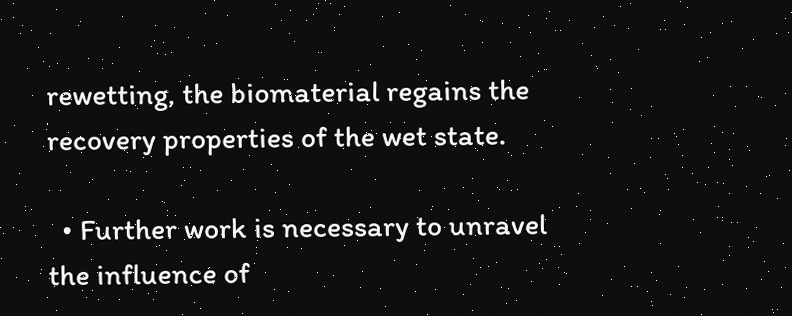rewetting, the biomaterial regains the recovery properties of the wet state.

  • Further work is necessary to unravel the influence of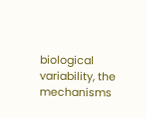biological variability, the mechanisms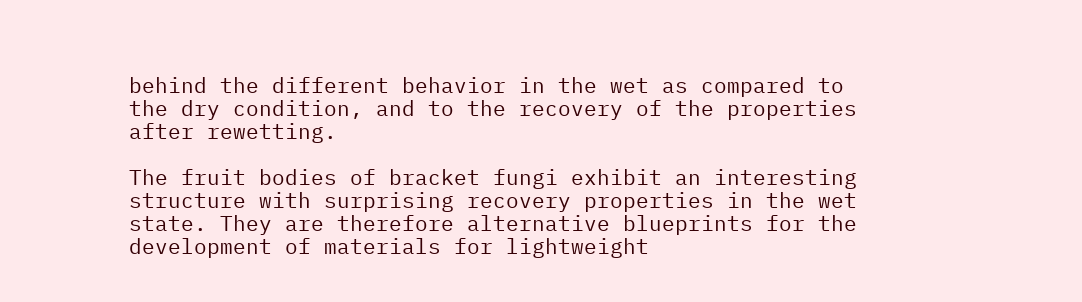behind the different behavior in the wet as compared to the dry condition, and to the recovery of the properties after rewetting.

The fruit bodies of bracket fungi exhibit an interesting structure with surprising recovery properties in the wet state. They are therefore alternative blueprints for the development of materials for lightweight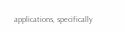applications, specifically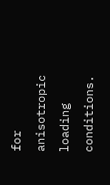for anisotropic loading conditions.